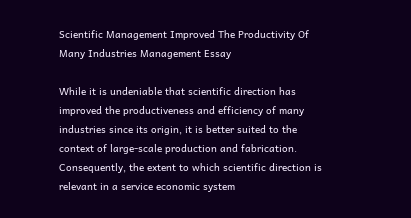Scientific Management Improved The Productivity Of Many Industries Management Essay

While it is undeniable that scientific direction has improved the productiveness and efficiency of many industries since its origin, it is better suited to the context of large-scale production and fabrication. Consequently, the extent to which scientific direction is relevant in a service economic system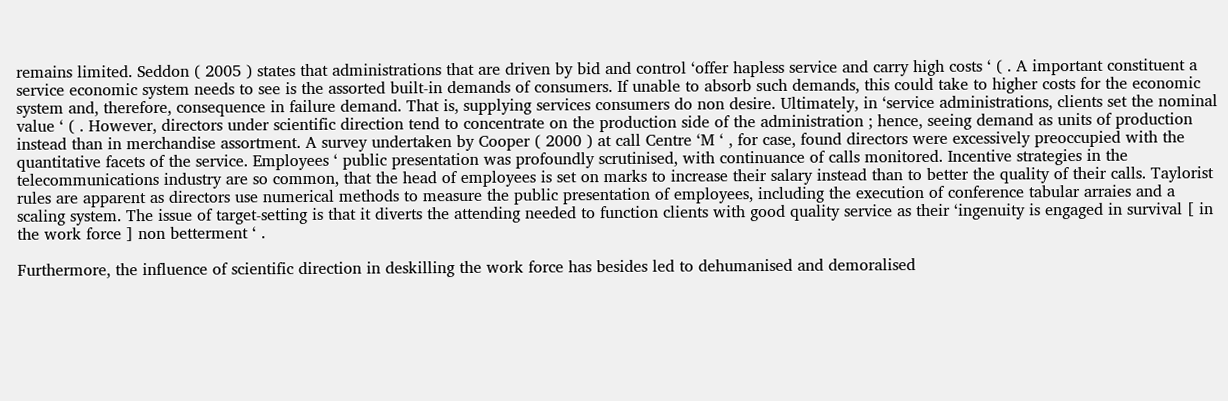remains limited. Seddon ( 2005 ) states that administrations that are driven by bid and control ‘offer hapless service and carry high costs ‘ ( . A important constituent a service economic system needs to see is the assorted built-in demands of consumers. If unable to absorb such demands, this could take to higher costs for the economic system and, therefore, consequence in failure demand. That is, supplying services consumers do non desire. Ultimately, in ‘service administrations, clients set the nominal value ‘ ( . However, directors under scientific direction tend to concentrate on the production side of the administration ; hence, seeing demand as units of production instead than in merchandise assortment. A survey undertaken by Cooper ( 2000 ) at call Centre ‘M ‘ , for case, found directors were excessively preoccupied with the quantitative facets of the service. Employees ‘ public presentation was profoundly scrutinised, with continuance of calls monitored. Incentive strategies in the telecommunications industry are so common, that the head of employees is set on marks to increase their salary instead than to better the quality of their calls. Taylorist rules are apparent as directors use numerical methods to measure the public presentation of employees, including the execution of conference tabular arraies and a scaling system. The issue of target-setting is that it diverts the attending needed to function clients with good quality service as their ‘ingenuity is engaged in survival [ in the work force ] non betterment ‘ .

Furthermore, the influence of scientific direction in deskilling the work force has besides led to dehumanised and demoralised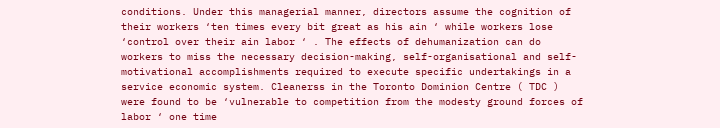conditions. Under this managerial manner, directors assume the cognition of their workers ‘ten times every bit great as his ain ‘ while workers lose ‘control over their ain labor ‘ . The effects of dehumanization can do workers to miss the necessary decision-making, self-organisational and self-motivational accomplishments required to execute specific undertakings in a service economic system. Cleanerss in the Toronto Dominion Centre ( TDC ) were found to be ‘vulnerable to competition from the modesty ground forces of labor ‘ one time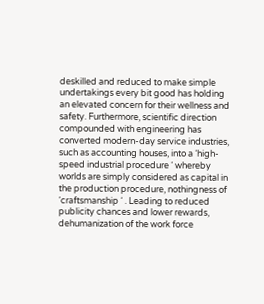deskilled and reduced to make simple undertakings every bit good has holding an elevated concern for their wellness and safety. Furthermore, scientific direction compounded with engineering has converted modern-day service industries, such as accounting houses, into a ‘high-speed industrial procedure ‘ whereby worlds are simply considered as capital in the production procedure, nothingness of ‘craftsmanship ‘ . Leading to reduced publicity chances and lower rewards, dehumanization of the work force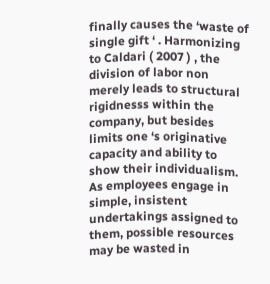finally causes the ‘waste of single gift ‘ . Harmonizing to Caldari ( 2007 ) , the division of labor non merely leads to structural rigidnesss within the company, but besides limits one ‘s originative capacity and ability to show their individualism. As employees engage in simple, insistent undertakings assigned to them, possible resources may be wasted in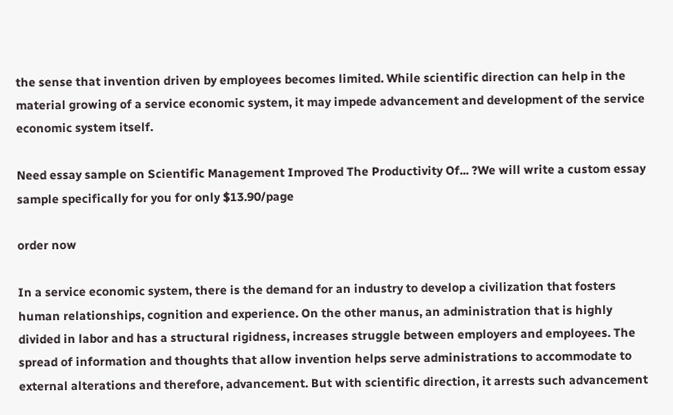the sense that invention driven by employees becomes limited. While scientific direction can help in the material growing of a service economic system, it may impede advancement and development of the service economic system itself.

Need essay sample on Scientific Management Improved The Productivity Of... ?We will write a custom essay sample specifically for you for only $13.90/page

order now

In a service economic system, there is the demand for an industry to develop a civilization that fosters human relationships, cognition and experience. On the other manus, an administration that is highly divided in labor and has a structural rigidness, increases struggle between employers and employees. The spread of information and thoughts that allow invention helps serve administrations to accommodate to external alterations and therefore, advancement. But with scientific direction, it arrests such advancement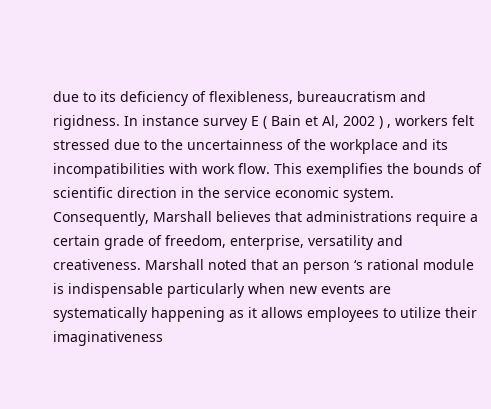due to its deficiency of flexibleness, bureaucratism and rigidness. In instance survey E ( Bain et Al, 2002 ) , workers felt stressed due to the uncertainness of the workplace and its incompatibilities with work flow. This exemplifies the bounds of scientific direction in the service economic system. Consequently, Marshall believes that administrations require a certain grade of freedom, enterprise, versatility and creativeness. Marshall noted that an person ‘s rational module is indispensable particularly when new events are systematically happening as it allows employees to utilize their imaginativeness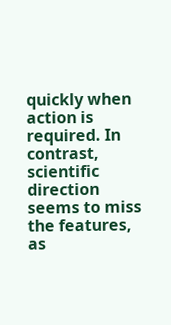quickly when action is required. In contrast, scientific direction seems to miss the features, as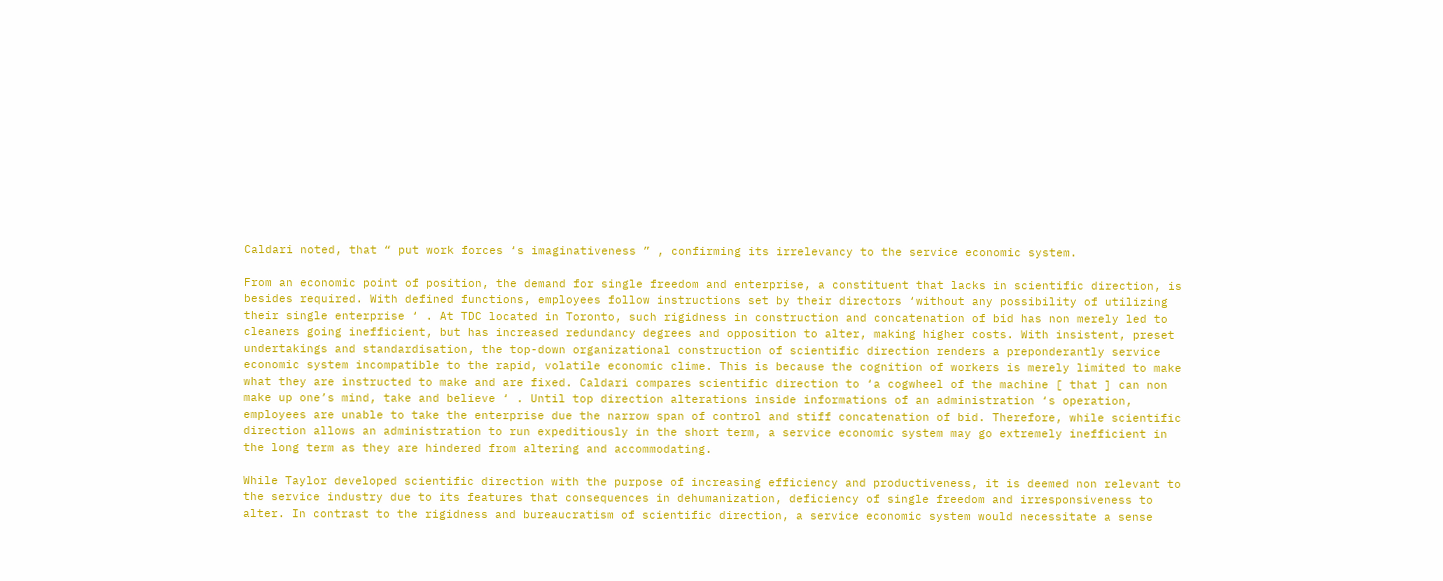Caldari noted, that “ put work forces ‘s imaginativeness ” , confirming its irrelevancy to the service economic system.

From an economic point of position, the demand for single freedom and enterprise, a constituent that lacks in scientific direction, is besides required. With defined functions, employees follow instructions set by their directors ‘without any possibility of utilizing their single enterprise ‘ . At TDC located in Toronto, such rigidness in construction and concatenation of bid has non merely led to cleaners going inefficient, but has increased redundancy degrees and opposition to alter, making higher costs. With insistent, preset undertakings and standardisation, the top-down organizational construction of scientific direction renders a preponderantly service economic system incompatible to the rapid, volatile economic clime. This is because the cognition of workers is merely limited to make what they are instructed to make and are fixed. Caldari compares scientific direction to ‘a cogwheel of the machine [ that ] can non make up one’s mind, take and believe ‘ . Until top direction alterations inside informations of an administration ‘s operation, employees are unable to take the enterprise due the narrow span of control and stiff concatenation of bid. Therefore, while scientific direction allows an administration to run expeditiously in the short term, a service economic system may go extremely inefficient in the long term as they are hindered from altering and accommodating.

While Taylor developed scientific direction with the purpose of increasing efficiency and productiveness, it is deemed non relevant to the service industry due to its features that consequences in dehumanization, deficiency of single freedom and irresponsiveness to alter. In contrast to the rigidness and bureaucratism of scientific direction, a service economic system would necessitate a sense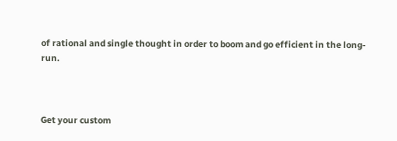of rational and single thought in order to boom and go efficient in the long-run.



Get your custom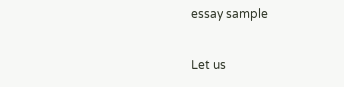essay sample

Let us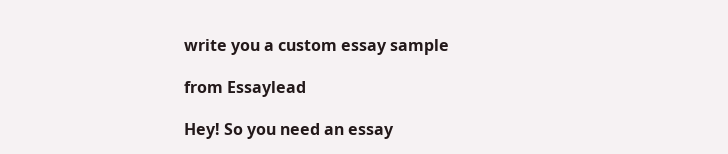write you a custom essay sample

from Essaylead

Hey! So you need an essay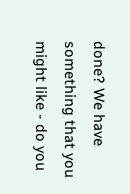done? We have something that you might like - do you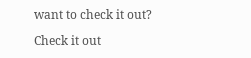want to check it out?

Check it out